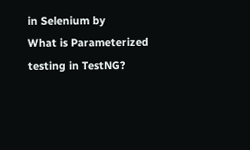in Selenium by
What is Parameterized testing in TestNG?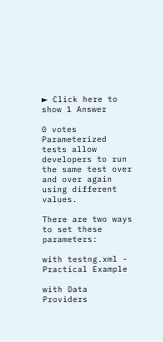► Click here to show 1 Answer

0 votes
Parameterized tests allow developers to run the same test over and over again using different values.

There are two ways to set these parameters:

with testng.xml - Practical Example

with Data Providers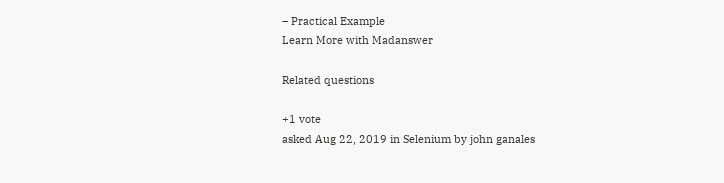– Practical Example
Learn More with Madanswer

Related questions

+1 vote
asked Aug 22, 2019 in Selenium by john ganales